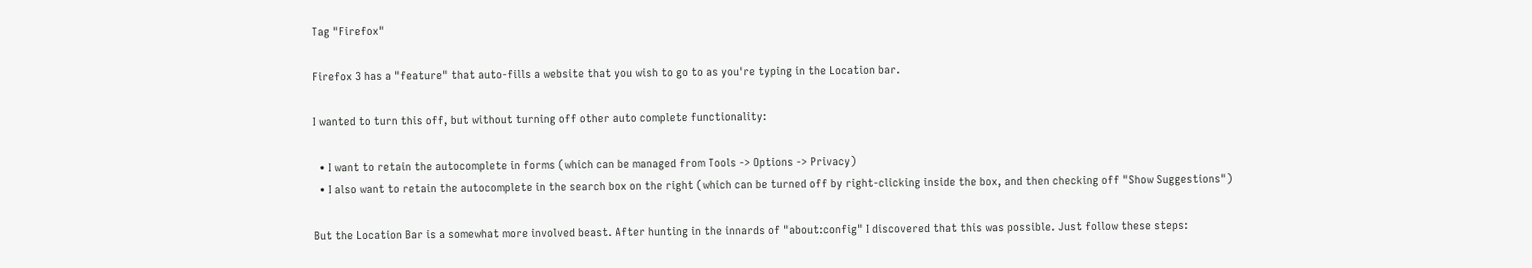Tag "Firefox"

Firefox 3 has a "feature" that auto-fills a website that you wish to go to as you're typing in the Location bar.

I wanted to turn this off, but without turning off other auto complete functionality:

  • I want to retain the autocomplete in forms (which can be managed from Tools -> Options -> Privacy)
  • I also want to retain the autocomplete in the search box on the right (which can be turned off by right-clicking inside the box, and then checking off "Show Suggestions")

But the Location Bar is a somewhat more involved beast. After hunting in the innards of "about:config" I discovered that this was possible. Just follow these steps: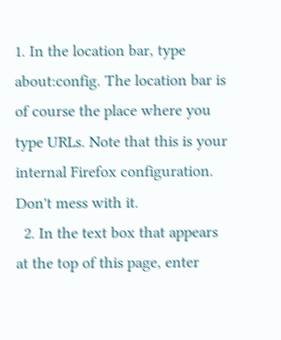1. In the location bar, type about:config. The location bar is of course the place where you type URLs. Note that this is your internal Firefox configuration. Don't mess with it.
  2. In the text box that appears at the top of this page, enter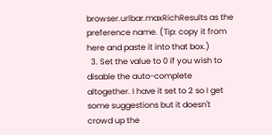browser.urlbar.maxRichResults as the preference name. (Tip: copy it from here and paste it into that box.)
  3. Set the value to 0 if you wish to disable the auto-complete altogether. I have it set to 2 so I get some suggestions but it doesn't crowd up the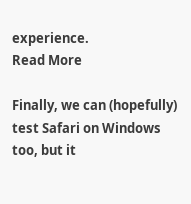experience.
Read More

Finally, we can (hopefully) test Safari on Windows too, but it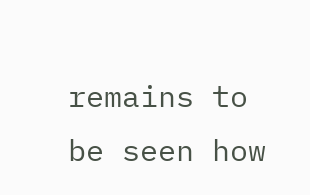remains to be seen how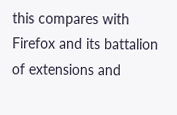this compares with Firefox and its battalion of extensions and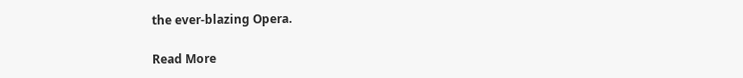the ever-blazing Opera.

Read More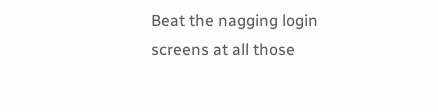Beat the nagging login screens at all those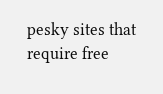pesky sites that require free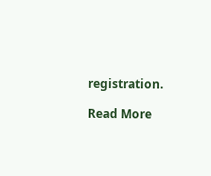registration.

Read More